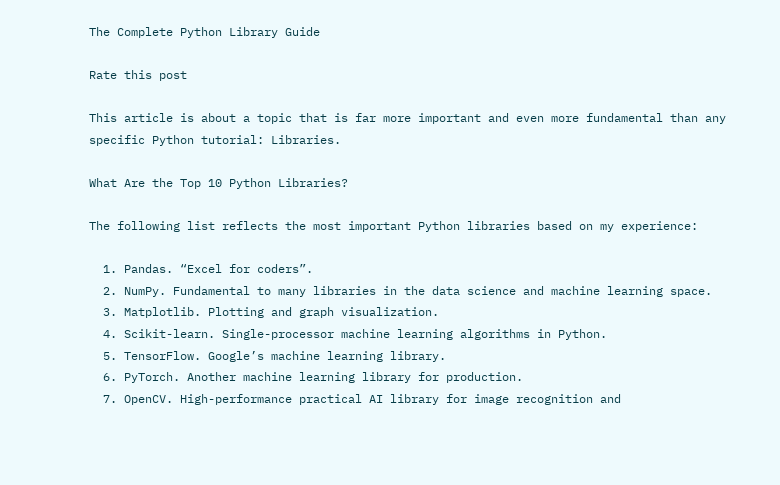The Complete Python Library Guide

Rate this post

This article is about a topic that is far more important and even more fundamental than any specific Python tutorial: Libraries.

What Are the Top 10 Python Libraries?

The following list reflects the most important Python libraries based on my experience:

  1. Pandas. “Excel for coders”.
  2. NumPy. Fundamental to many libraries in the data science and machine learning space.
  3. Matplotlib. Plotting and graph visualization.
  4. Scikit-learn. Single-processor machine learning algorithms in Python.
  5. TensorFlow. Google’s machine learning library.
  6. PyTorch. Another machine learning library for production.
  7. OpenCV. High-performance practical AI library for image recognition and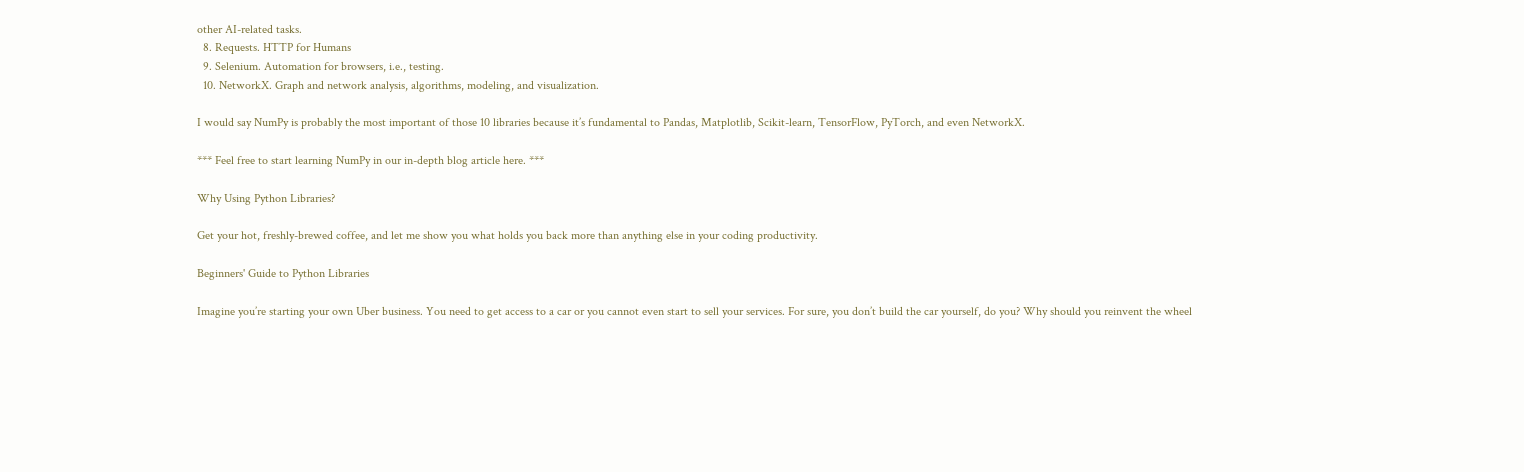other AI-related tasks.
  8. Requests. HTTP for Humans
  9. Selenium. Automation for browsers, i.e., testing.
  10. NetworkX. Graph and network analysis, algorithms, modeling, and visualization.

I would say NumPy is probably the most important of those 10 libraries because it’s fundamental to Pandas, Matplotlib, Scikit-learn, TensorFlow, PyTorch, and even NetworkX.

*** Feel free to start learning NumPy in our in-depth blog article here. ***

Why Using Python Libraries?

Get your hot, freshly-brewed coffee, and let me show you what holds you back more than anything else in your coding productivity.

Beginners' Guide to Python Libraries

Imagine you’re starting your own Uber business. You need to get access to a car or you cannot even start to sell your services. For sure, you don’t build the car yourself, do you? Why should you reinvent the wheel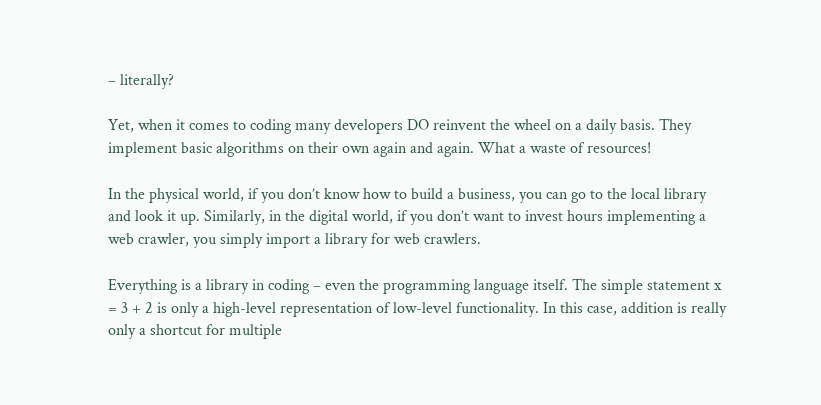– literally?

Yet, when it comes to coding many developers DO reinvent the wheel on a daily basis. They implement basic algorithms on their own again and again. What a waste of resources!

In the physical world, if you don’t know how to build a business, you can go to the local library and look it up. Similarly, in the digital world, if you don’t want to invest hours implementing a web crawler, you simply import a library for web crawlers.

Everything is a library in coding – even the programming language itself. The simple statement x = 3 + 2 is only a high-level representation of low-level functionality. In this case, addition is really only a shortcut for multiple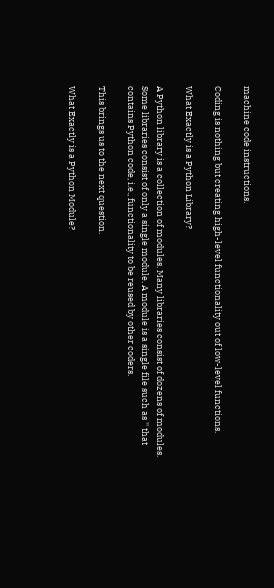machine code instructions.

Coding is nothing but creating high-level functionality out of low-level functions.

What Exactly is a Python Library?

A Python library is a collection of modules. Many libraries consist of dozens of modules. Some libraries consist of only a single module. A module is a single file such as '' that contains Python code, i.e., functionality to be reused by other coders.

This brings us to the next question.

What Exactly is a Python Module?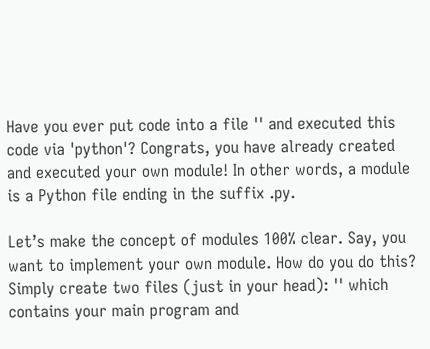Have you ever put code into a file '' and executed this code via 'python'? Congrats, you have already created and executed your own module! In other words, a module is a Python file ending in the suffix .py.

Let’s make the concept of modules 100% clear. Say, you want to implement your own module. How do you do this? Simply create two files (just in your head): '' which contains your main program and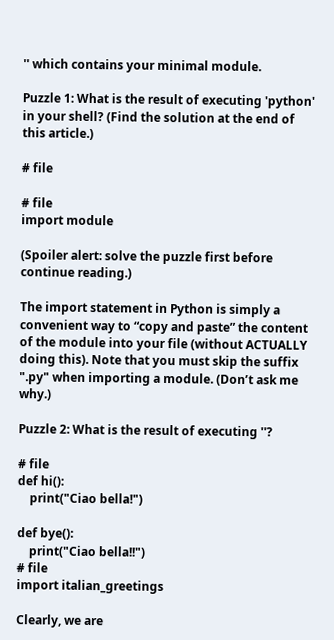'' which contains your minimal module.

Puzzle 1: What is the result of executing 'python' in your shell? (Find the solution at the end of this article.)

# file

# file
import module

(Spoiler alert: solve the puzzle first before continue reading.)

The import statement in Python is simply a convenient way to “copy and paste” the content of the module into your file (without ACTUALLY doing this). Note that you must skip the suffix ".py" when importing a module. (Don’t ask me why.)

Puzzle 2: What is the result of executing ''?

# file
def hi():
    print("Ciao bella!")

def bye():
    print("Ciao bella!!")
# file
import italian_greetings

Clearly, we are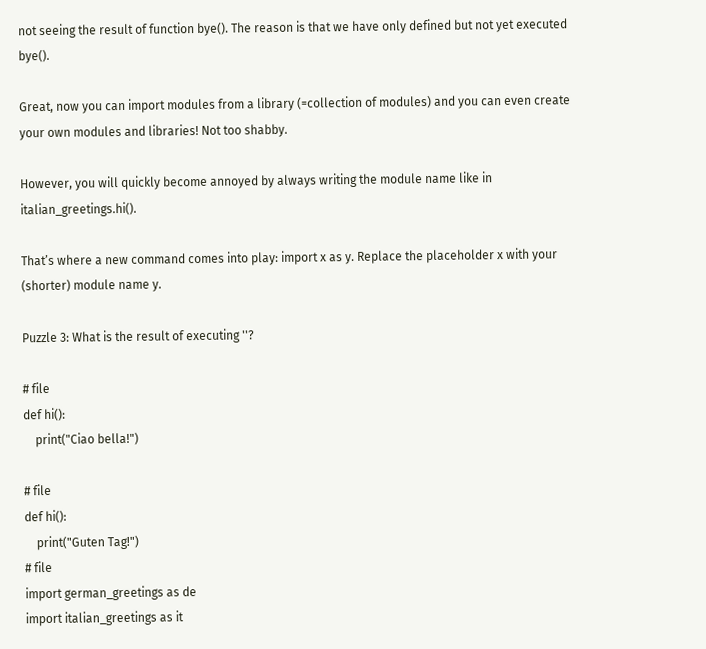not seeing the result of function bye(). The reason is that we have only defined but not yet executed bye().

Great, now you can import modules from a library (=collection of modules) and you can even create your own modules and libraries! Not too shabby.

However, you will quickly become annoyed by always writing the module name like in italian_greetings.hi().

That’s where a new command comes into play: import x as y. Replace the placeholder x with your (shorter) module name y.

Puzzle 3: What is the result of executing ''?

# file
def hi():
    print("Ciao bella!")

# file
def hi():
    print("Guten Tag!")
# file
import german_greetings as de
import italian_greetings as it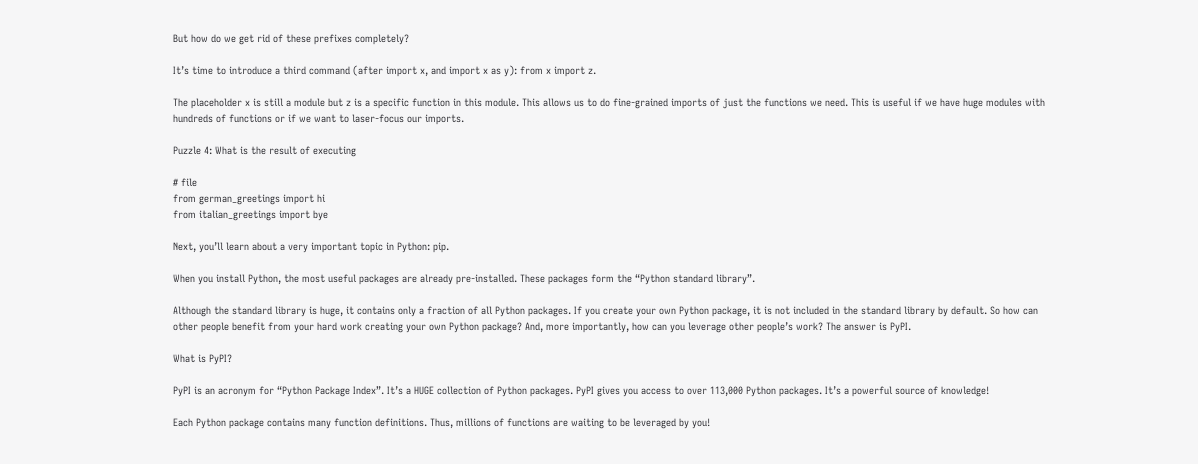But how do we get rid of these prefixes completely?

It’s time to introduce a third command (after import x, and import x as y): from x import z.

The placeholder x is still a module but z is a specific function in this module. This allows us to do fine-grained imports of just the functions we need. This is useful if we have huge modules with hundreds of functions or if we want to laser-focus our imports.

Puzzle 4: What is the result of executing

# file
from german_greetings import hi
from italian_greetings import bye

Next, you’ll learn about a very important topic in Python: pip.

When you install Python, the most useful packages are already pre-installed. These packages form the “Python standard library”.

Although the standard library is huge, it contains only a fraction of all Python packages. If you create your own Python package, it is not included in the standard library by default. So how can other people benefit from your hard work creating your own Python package? And, more importantly, how can you leverage other people’s work? The answer is PyPI.

What is PyPI?

PyPI is an acronym for “Python Package Index”. It’s a HUGE collection of Python packages. PyPI gives you access to over 113,000 Python packages. It’s a powerful source of knowledge!

Each Python package contains many function definitions. Thus, millions of functions are waiting to be leveraged by you!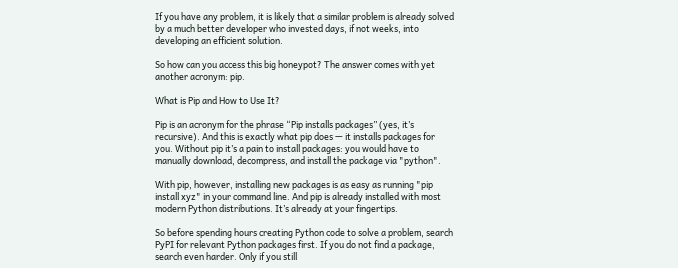If you have any problem, it is likely that a similar problem is already solved by a much better developer who invested days, if not weeks, into developing an efficient solution.

So how can you access this big honeypot? The answer comes with yet another acronym: pip.

What is Pip and How to Use It?

Pip is an acronym for the phrase “Pip installs packages” (yes, it’s recursive). And this is exactly what pip does — it installs packages for you. Without pip it’s a pain to install packages: you would have to manually download, decompress, and install the package via "python".

With pip, however, installing new packages is as easy as running "pip install xyz" in your command line. And pip is already installed with most modern Python distributions. It’s already at your fingertips.

So before spending hours creating Python code to solve a problem, search PyPI for relevant Python packages first. If you do not find a package, search even harder. Only if you still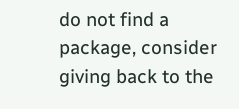do not find a package, consider giving back to the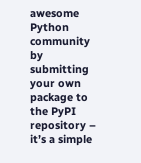awesome Python community by submitting your own package to the PyPI repository – it’s a simple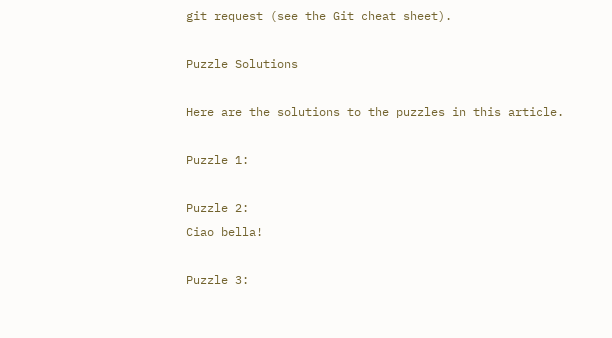git request (see the Git cheat sheet).

Puzzle Solutions

Here are the solutions to the puzzles in this article.

Puzzle 1:

Puzzle 2:
Ciao bella!

Puzzle 3: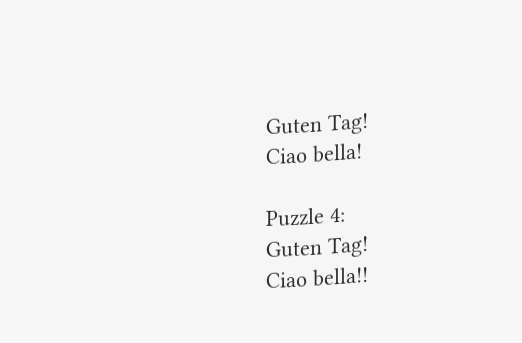Guten Tag!
Ciao bella!

Puzzle 4:
Guten Tag!
Ciao bella!!